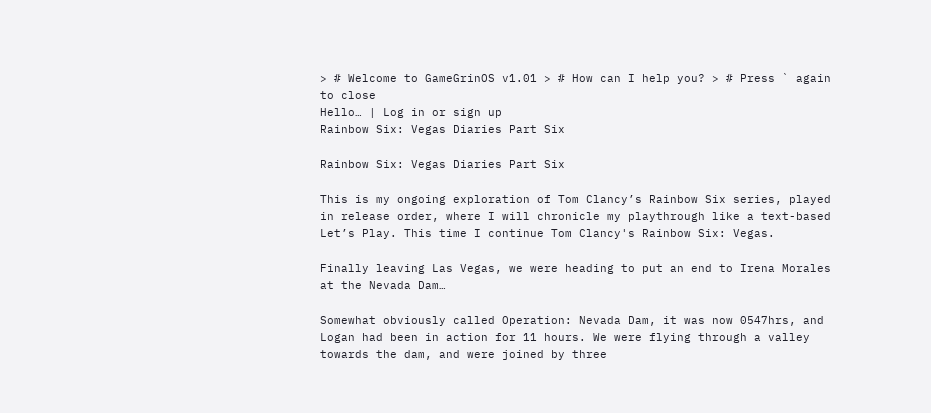> # Welcome to GameGrinOS v1.01 > # How can I help you? > # Press ` again to close
Hello… | Log in or sign up
Rainbow Six: Vegas Diaries Part Six

Rainbow Six: Vegas Diaries Part Six

This is my ongoing exploration of Tom Clancy’s Rainbow Six series, played in release order, where I will chronicle my playthrough like a text-based Let’s Play. This time I continue Tom Clancy's Rainbow Six: Vegas.

Finally leaving Las Vegas, we were heading to put an end to Irena Morales at the Nevada Dam…

Somewhat obviously called Operation: Nevada Dam, it was now 0547hrs, and Logan had been in action for 11 hours. We were flying through a valley towards the dam, and were joined by three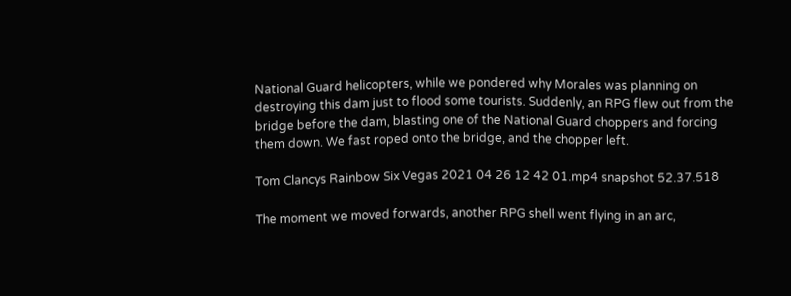National Guard helicopters, while we pondered why Morales was planning on destroying this dam just to flood some tourists. Suddenly, an RPG flew out from the bridge before the dam, blasting one of the National Guard choppers and forcing them down. We fast roped onto the bridge, and the chopper left.

Tom Clancys Rainbow Six Vegas 2021 04 26 12 42 01.mp4 snapshot 52.37.518

The moment we moved forwards, another RPG shell went flying in an arc,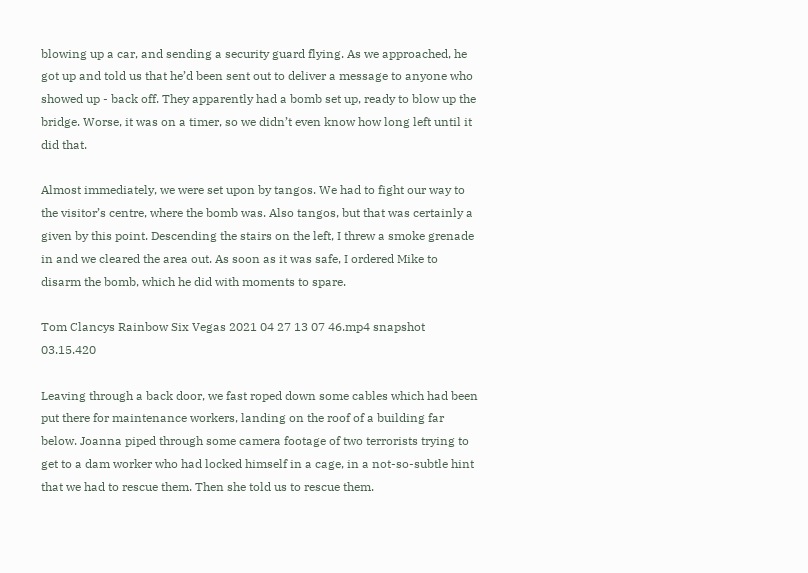blowing up a car, and sending a security guard flying. As we approached, he got up and told us that he’d been sent out to deliver a message to anyone who showed up - back off. They apparently had a bomb set up, ready to blow up the bridge. Worse, it was on a timer, so we didn’t even know how long left until it did that.

Almost immediately, we were set upon by tangos. We had to fight our way to the visitor’s centre, where the bomb was. Also tangos, but that was certainly a given by this point. Descending the stairs on the left, I threw a smoke grenade in and we cleared the area out. As soon as it was safe, I ordered Mike to disarm the bomb, which he did with moments to spare.

Tom Clancys Rainbow Six Vegas 2021 04 27 13 07 46.mp4 snapshot 03.15.420

Leaving through a back door, we fast roped down some cables which had been put there for maintenance workers, landing on the roof of a building far below. Joanna piped through some camera footage of two terrorists trying to get to a dam worker who had locked himself in a cage, in a not-so-subtle hint that we had to rescue them. Then she told us to rescue them.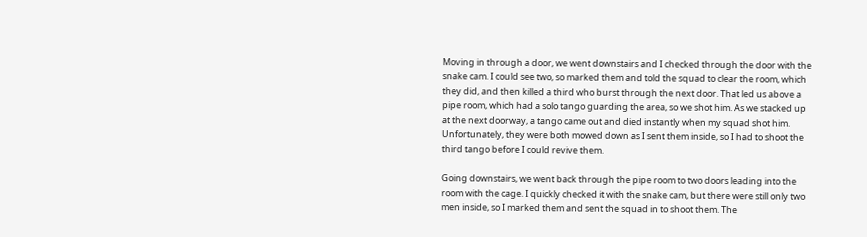Moving in through a door, we went downstairs and I checked through the door with the snake cam. I could see two, so marked them and told the squad to clear the room, which they did, and then killed a third who burst through the next door. That led us above a pipe room, which had a solo tango guarding the area, so we shot him. As we stacked up at the next doorway, a tango came out and died instantly when my squad shot him. Unfortunately, they were both mowed down as I sent them inside, so I had to shoot the third tango before I could revive them.

Going downstairs, we went back through the pipe room to two doors leading into the room with the cage. I quickly checked it with the snake cam, but there were still only two men inside, so I marked them and sent the squad in to shoot them. The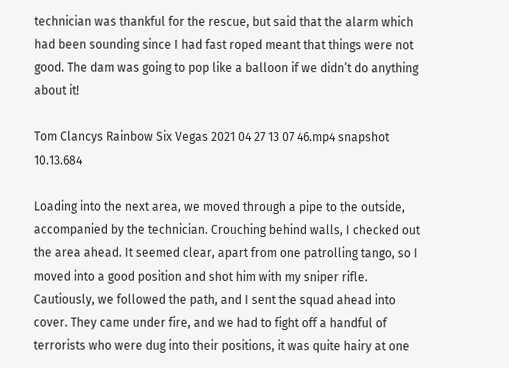technician was thankful for the rescue, but said that the alarm which had been sounding since I had fast roped meant that things were not good. The dam was going to pop like a balloon if we didn’t do anything about it!

Tom Clancys Rainbow Six Vegas 2021 04 27 13 07 46.mp4 snapshot 10.13.684

Loading into the next area, we moved through a pipe to the outside, accompanied by the technician. Crouching behind walls, I checked out the area ahead. It seemed clear, apart from one patrolling tango, so I moved into a good position and shot him with my sniper rifle. Cautiously, we followed the path, and I sent the squad ahead into cover. They came under fire, and we had to fight off a handful of terrorists who were dug into their positions, it was quite hairy at one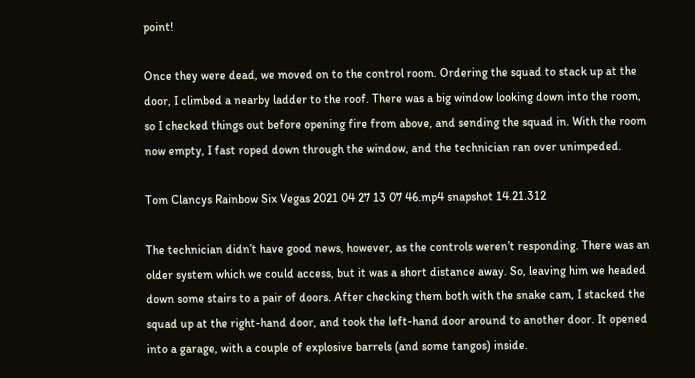point!

Once they were dead, we moved on to the control room. Ordering the squad to stack up at the door, I climbed a nearby ladder to the roof. There was a big window looking down into the room, so I checked things out before opening fire from above, and sending the squad in. With the room now empty, I fast roped down through the window, and the technician ran over unimpeded.

Tom Clancys Rainbow Six Vegas 2021 04 27 13 07 46.mp4 snapshot 14.21.312

The technician didn’t have good news, however, as the controls weren’t responding. There was an older system which we could access, but it was a short distance away. So, leaving him we headed down some stairs to a pair of doors. After checking them both with the snake cam, I stacked the squad up at the right-hand door, and took the left-hand door around to another door. It opened into a garage, with a couple of explosive barrels (and some tangos) inside.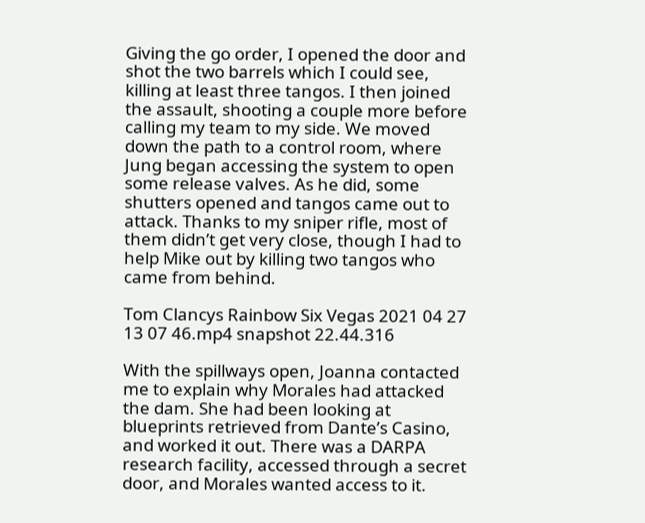Giving the go order, I opened the door and shot the two barrels which I could see, killing at least three tangos. I then joined the assault, shooting a couple more before calling my team to my side. We moved down the path to a control room, where Jung began accessing the system to open some release valves. As he did, some shutters opened and tangos came out to attack. Thanks to my sniper rifle, most of them didn’t get very close, though I had to help Mike out by killing two tangos who came from behind.

Tom Clancys Rainbow Six Vegas 2021 04 27 13 07 46.mp4 snapshot 22.44.316

With the spillways open, Joanna contacted me to explain why Morales had attacked the dam. She had been looking at blueprints retrieved from Dante’s Casino, and worked it out. There was a DARPA research facility, accessed through a secret door, and Morales wanted access to it.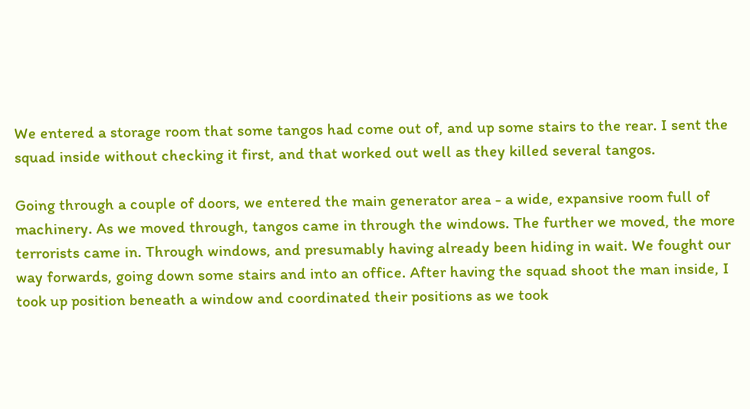We entered a storage room that some tangos had come out of, and up some stairs to the rear. I sent the squad inside without checking it first, and that worked out well as they killed several tangos.

Going through a couple of doors, we entered the main generator area - a wide, expansive room full of machinery. As we moved through, tangos came in through the windows. The further we moved, the more terrorists came in. Through windows, and presumably having already been hiding in wait. We fought our way forwards, going down some stairs and into an office. After having the squad shoot the man inside, I took up position beneath a window and coordinated their positions as we took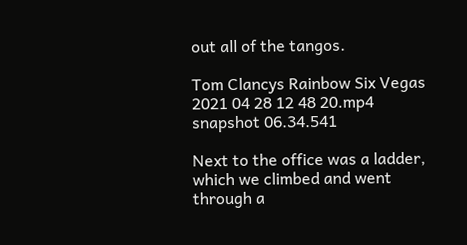out all of the tangos.

Tom Clancys Rainbow Six Vegas 2021 04 28 12 48 20.mp4 snapshot 06.34.541

Next to the office was a ladder, which we climbed and went through a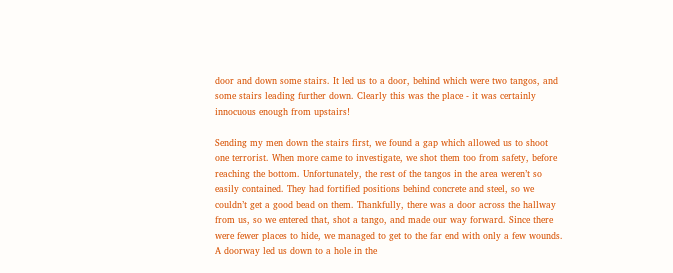door and down some stairs. It led us to a door, behind which were two tangos, and some stairs leading further down. Clearly this was the place - it was certainly innocuous enough from upstairs!

Sending my men down the stairs first, we found a gap which allowed us to shoot one terrorist. When more came to investigate, we shot them too from safety, before reaching the bottom. Unfortunately, the rest of the tangos in the area weren’t so easily contained. They had fortified positions behind concrete and steel, so we couldn’t get a good bead on them. Thankfully, there was a door across the hallway from us, so we entered that, shot a tango, and made our way forward. Since there were fewer places to hide, we managed to get to the far end with only a few wounds. A doorway led us down to a hole in the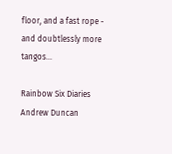floor, and a fast rope - and doubtlessly more tangos…

Rainbow Six Diaries
Andrew Duncan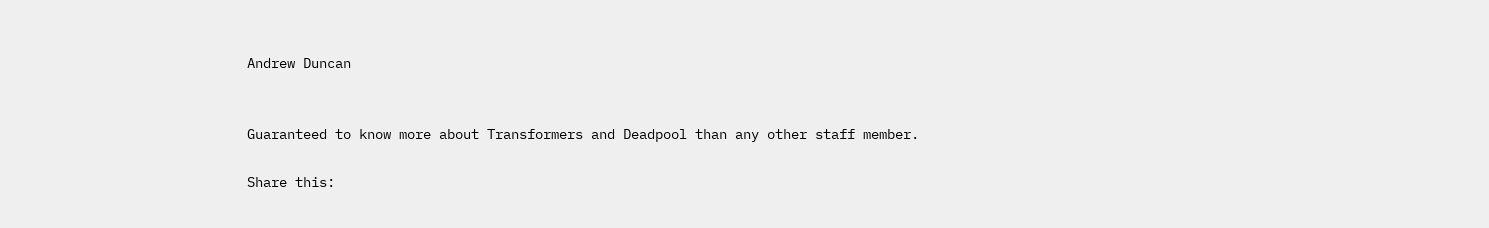Andrew Duncan


Guaranteed to know more about Transformers and Deadpool than any other staff member.

Share this: